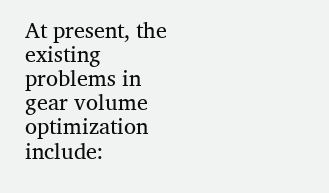At present, the existing problems in gear volume optimization include: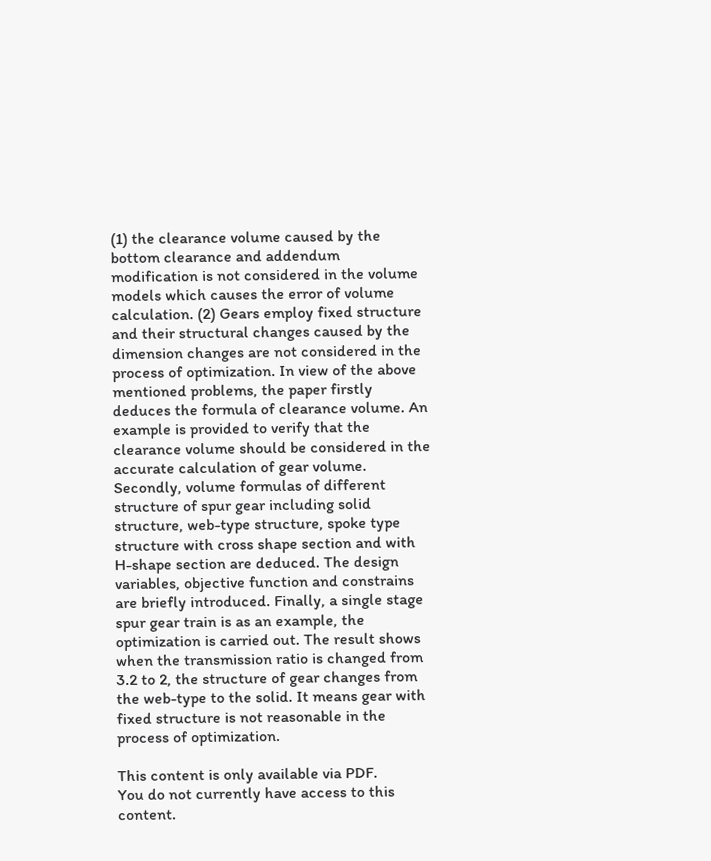(1) the clearance volume caused by the bottom clearance and addendum modification is not considered in the volume models which causes the error of volume calculation. (2) Gears employ fixed structure and their structural changes caused by the dimension changes are not considered in the process of optimization. In view of the above mentioned problems, the paper firstly deduces the formula of clearance volume. An example is provided to verify that the clearance volume should be considered in the accurate calculation of gear volume. Secondly, volume formulas of different structure of spur gear including solid structure, web-type structure, spoke type structure with cross shape section and with H-shape section are deduced. The design variables, objective function and constrains are briefly introduced. Finally, a single stage spur gear train is as an example, the optimization is carried out. The result shows when the transmission ratio is changed from 3.2 to 2, the structure of gear changes from the web-type to the solid. It means gear with fixed structure is not reasonable in the process of optimization.

This content is only available via PDF.
You do not currently have access to this content.